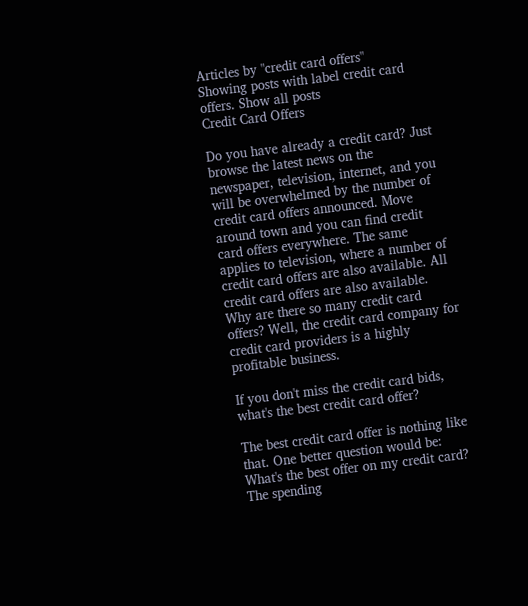Articles by "credit card offers"
Showing posts with label credit card offers. Show all posts
Credit Card Offers

Do you have already a credit card? Just browse the latest news on the newspaper, television, internet, and you will be overwhelmed by the number of credit card offers announced. Move around town and you can find credit card offers everywhere. The same applies to television, where a number of credit card offers are also available. All credit card offers are also available. Why are there so many credit card offers? Well, the credit card company for credit card providers is a highly profitable business.

If you don't miss the credit card bids, what's the best credit card offer?

The best credit card offer is nothing like that. One better question would be: What's the best offer on my credit card? The spending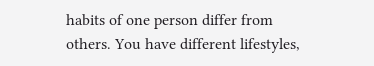habits of one person differ from others. You have different lifestyles,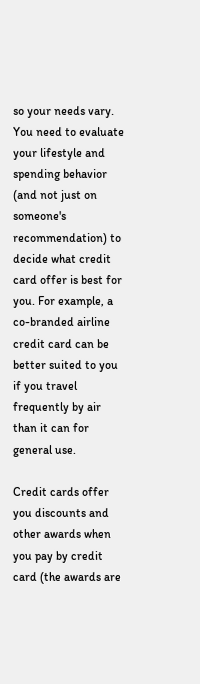so your needs vary. You need to evaluate your lifestyle and spending behavior (and not just on someone's recommendation) to decide what credit card offer is best for you. For example, a co-branded airline credit card can be better suited to you if you travel frequently by air than it can for general use.

Credit cards offer you discounts and other awards when you pay by credit card (the awards are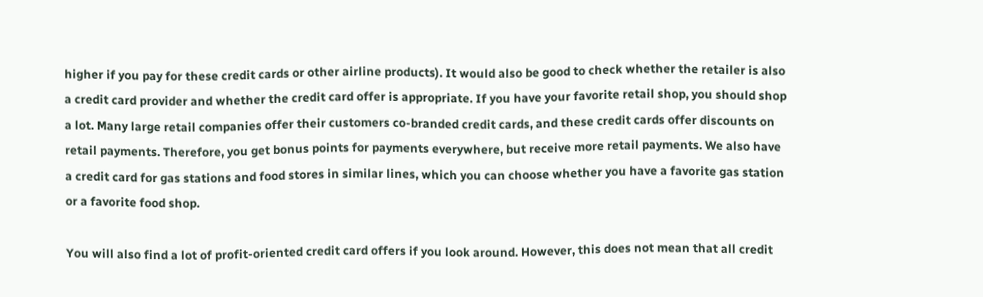higher if you pay for these credit cards or other airline products). It would also be good to check whether the retailer is also a credit card provider and whether the credit card offer is appropriate. If you have your favorite retail shop, you should shop a lot. Many large retail companies offer their customers co-branded credit cards, and these credit cards offer discounts on retail payments. Therefore, you get bonus points for payments everywhere, but receive more retail payments. We also have a credit card for gas stations and food stores in similar lines, which you can choose whether you have a favorite gas station or a favorite food shop.

You will also find a lot of profit-oriented credit card offers if you look around. However, this does not mean that all credit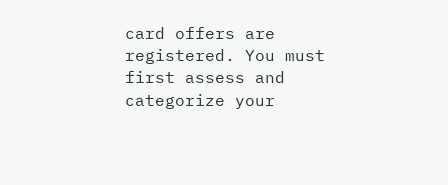card offers are registered. You must first assess and categorize your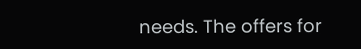needs. The offers for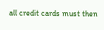all credit cards must then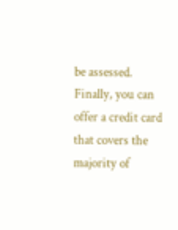be assessed. Finally, you can offer a credit card that covers the majority of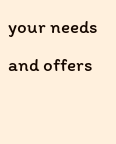your needs and offers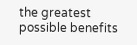the greatest possible benefits